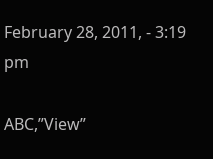February 28, 2011, - 3:19 pm

ABC,”View”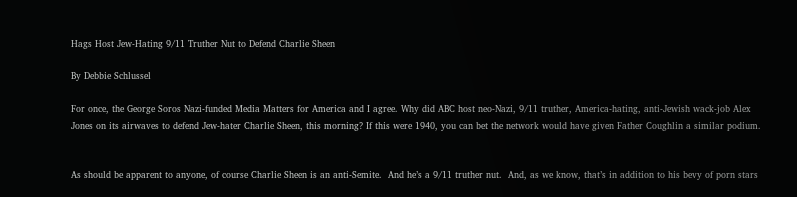Hags Host Jew-Hating 9/11 Truther Nut to Defend Charlie Sheen

By Debbie Schlussel

For once, the George Soros Nazi-funded Media Matters for America and I agree. Why did ABC host neo-Nazi, 9/11 truther, America-hating, anti-Jewish wack-job Alex Jones on its airwaves to defend Jew-hater Charlie Sheen, this morning? If this were 1940, you can bet the network would have given Father Coughlin a similar podium.


As should be apparent to anyone, of course Charlie Sheen is an anti-Semite.  And he’s a 9/11 truther nut.  And, as we know, that’s in addition to his bevy of porn stars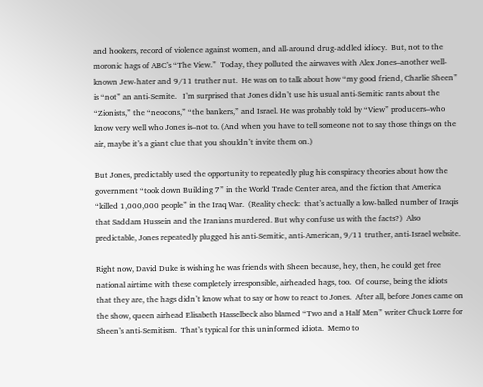and hookers, record of violence against women, and all-around drug-addled idiocy.  But, not to the moronic hags of ABC’s “The View.”  Today, they polluted the airwaves with Alex Jones–another well-known Jew-hater and 9/11 truther nut.  He was on to talk about how “my good friend, Charlie Sheen” is “not” an anti-Semite.   I’m surprised that Jones didn’t use his usual anti-Semitic rants about the “Zionists,” the “neocons,” “the bankers,” and Israel. He was probably told by “View” producers–who know very well who Jones is–not to. (And when you have to tell someone not to say those things on the air, maybe it’s a giant clue that you shouldn’t invite them on.)

But Jones, predictably used the opportunity to repeatedly plug his conspiracy theories about how the government “took down Building 7” in the World Trade Center area, and the fiction that America “killed 1,000,000 people” in the Iraq War.  (Reality check:  that’s actually a low-balled number of Iraqis that Saddam Hussein and the Iranians murdered. But why confuse us with the facts?)  Also predictable, Jones repeatedly plugged his anti-Semitic, anti-American, 9/11 truther, anti-Israel website.

Right now, David Duke is wishing he was friends with Sheen because, hey, then, he could get free national airtime with these completely irresponsible, airheaded hags, too.  Of course, being the idiots that they are, the hags didn’t know what to say or how to react to Jones.  After all, before Jones came on the show, queen airhead Elisabeth Hasselbeck also blamed “Two and a Half Men” writer Chuck Lorre for Sheen’s anti-Semitism.  That’s typical for this uninformed idiota.  Memo to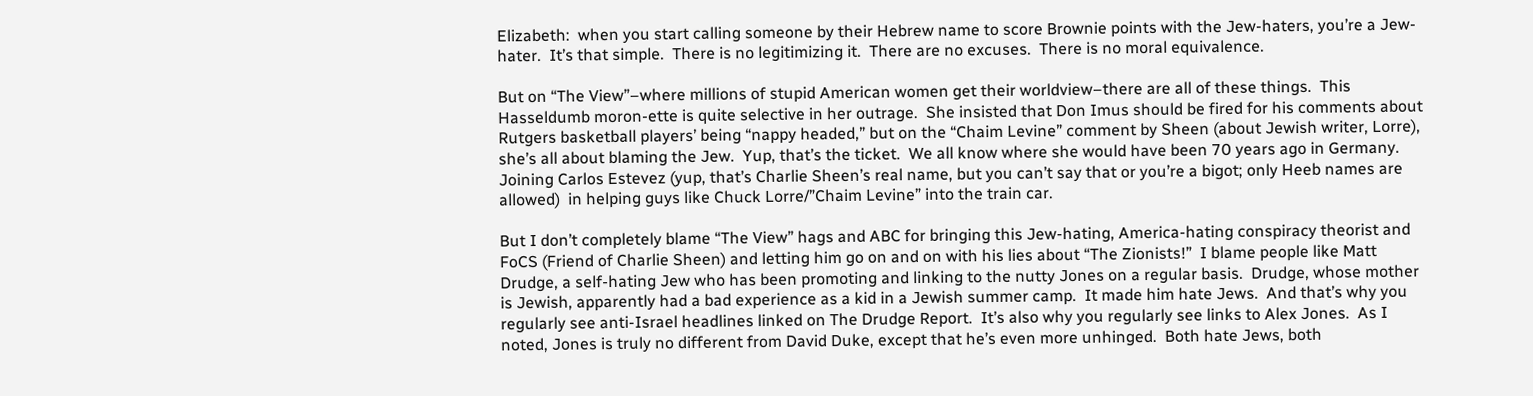Elizabeth:  when you start calling someone by their Hebrew name to score Brownie points with the Jew-haters, you’re a Jew-hater.  It’s that simple.  There is no legitimizing it.  There are no excuses.  There is no moral equivalence.

But on “The View”–where millions of stupid American women get their worldview–there are all of these things.  This Hasseldumb moron-ette is quite selective in her outrage.  She insisted that Don Imus should be fired for his comments about Rutgers basketball players’ being “nappy headed,” but on the “Chaim Levine” comment by Sheen (about Jewish writer, Lorre), she’s all about blaming the Jew.  Yup, that’s the ticket.  We all know where she would have been 70 years ago in Germany.  Joining Carlos Estevez (yup, that’s Charlie Sheen’s real name, but you can’t say that or you’re a bigot; only Heeb names are allowed)  in helping guys like Chuck Lorre/”Chaim Levine” into the train car.

But I don’t completely blame “The View” hags and ABC for bringing this Jew-hating, America-hating conspiracy theorist and FoCS (Friend of Charlie Sheen) and letting him go on and on with his lies about “The Zionists!”  I blame people like Matt Drudge, a self-hating Jew who has been promoting and linking to the nutty Jones on a regular basis.  Drudge, whose mother is Jewish, apparently had a bad experience as a kid in a Jewish summer camp.  It made him hate Jews.  And that’s why you regularly see anti-Israel headlines linked on The Drudge Report.  It’s also why you regularly see links to Alex Jones.  As I noted, Jones is truly no different from David Duke, except that he’s even more unhinged.  Both hate Jews, both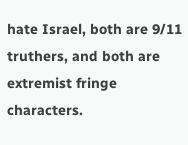hate Israel, both are 9/11 truthers, and both are extremist fringe characters.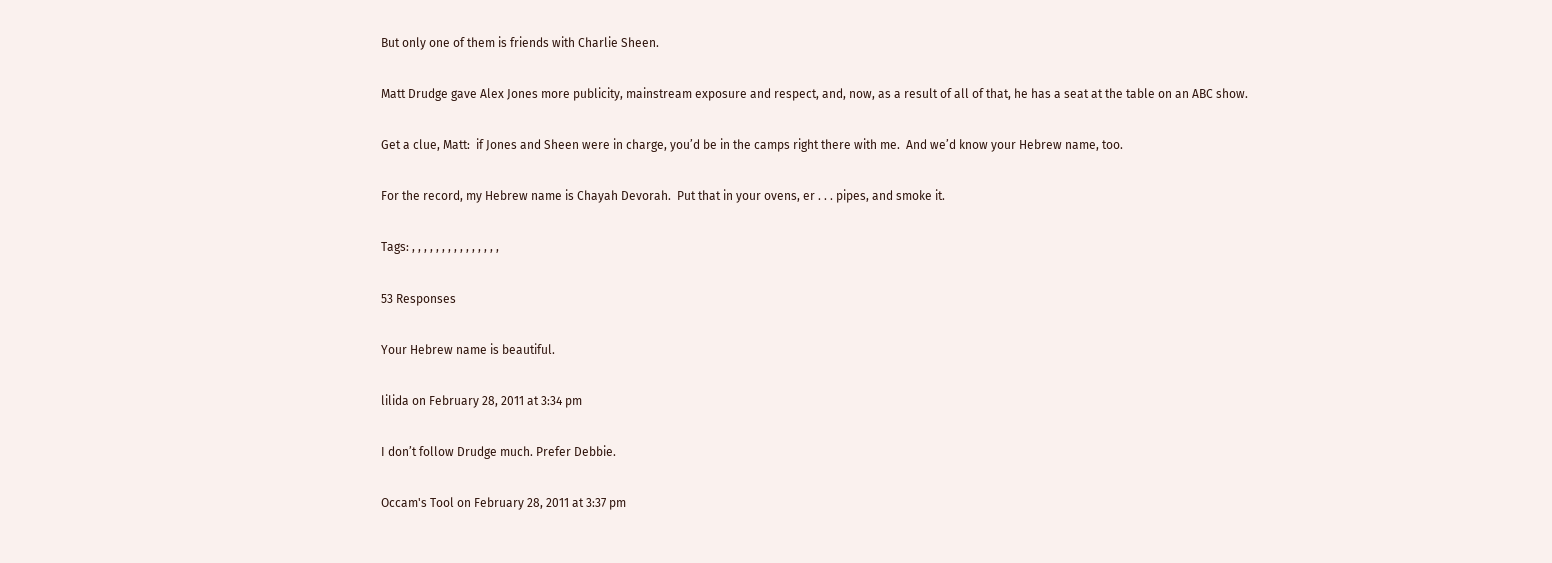But only one of them is friends with Charlie Sheen.

Matt Drudge gave Alex Jones more publicity, mainstream exposure and respect, and, now, as a result of all of that, he has a seat at the table on an ABC show.

Get a clue, Matt:  if Jones and Sheen were in charge, you’d be in the camps right there with me.  And we’d know your Hebrew name, too.

For the record, my Hebrew name is Chayah Devorah.  Put that in your ovens, er . . . pipes, and smoke it.

Tags: , , , , , , , , , , , , , , ,

53 Responses

Your Hebrew name is beautiful.

lilida on February 28, 2011 at 3:34 pm

I don’t follow Drudge much. Prefer Debbie.

Occam's Tool on February 28, 2011 at 3:37 pm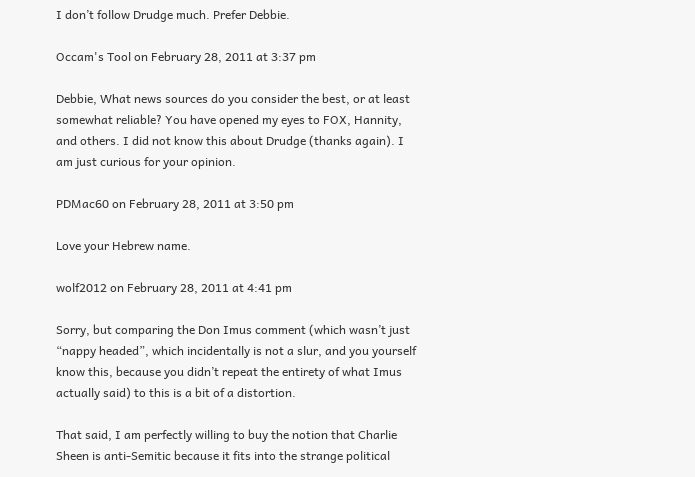I don’t follow Drudge much. Prefer Debbie.

Occam's Tool on February 28, 2011 at 3:37 pm

Debbie, What news sources do you consider the best, or at least somewhat reliable? You have opened my eyes to FOX, Hannity, and others. I did not know this about Drudge (thanks again). I am just curious for your opinion.

PDMac60 on February 28, 2011 at 3:50 pm

Love your Hebrew name.

wolf2012 on February 28, 2011 at 4:41 pm

Sorry, but comparing the Don Imus comment (which wasn’t just “nappy headed”, which incidentally is not a slur, and you yourself know this, because you didn’t repeat the entirety of what Imus actually said) to this is a bit of a distortion.

That said, I am perfectly willing to buy the notion that Charlie Sheen is anti-Semitic because it fits into the strange political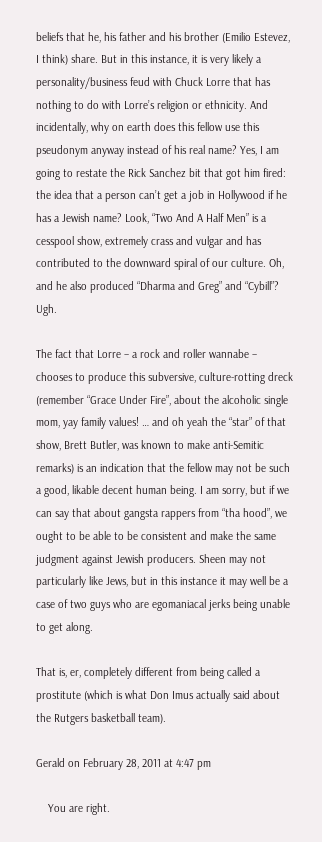beliefs that he, his father and his brother (Emilio Estevez, I think) share. But in this instance, it is very likely a personality/business feud with Chuck Lorre that has nothing to do with Lorre’s religion or ethnicity. And incidentally, why on earth does this fellow use this pseudonym anyway instead of his real name? Yes, I am going to restate the Rick Sanchez bit that got him fired: the idea that a person can’t get a job in Hollywood if he has a Jewish name? Look, “Two And A Half Men” is a cesspool show, extremely crass and vulgar and has contributed to the downward spiral of our culture. Oh, and he also produced “Dharma and Greg” and “Cybill”? Ugh.

The fact that Lorre – a rock and roller wannabe – chooses to produce this subversive, culture-rotting dreck (remember “Grace Under Fire”, about the alcoholic single mom, yay family values! … and oh yeah the “star” of that show, Brett Butler, was known to make anti-Semitic remarks) is an indication that the fellow may not be such a good, likable decent human being. I am sorry, but if we can say that about gangsta rappers from “tha hood”, we ought to be able to be consistent and make the same judgment against Jewish producers. Sheen may not particularly like Jews, but in this instance it may well be a case of two guys who are egomaniacal jerks being unable to get along.

That is, er, completely different from being called a prostitute (which is what Don Imus actually said about the Rutgers basketball team).

Gerald on February 28, 2011 at 4:47 pm

    You are right.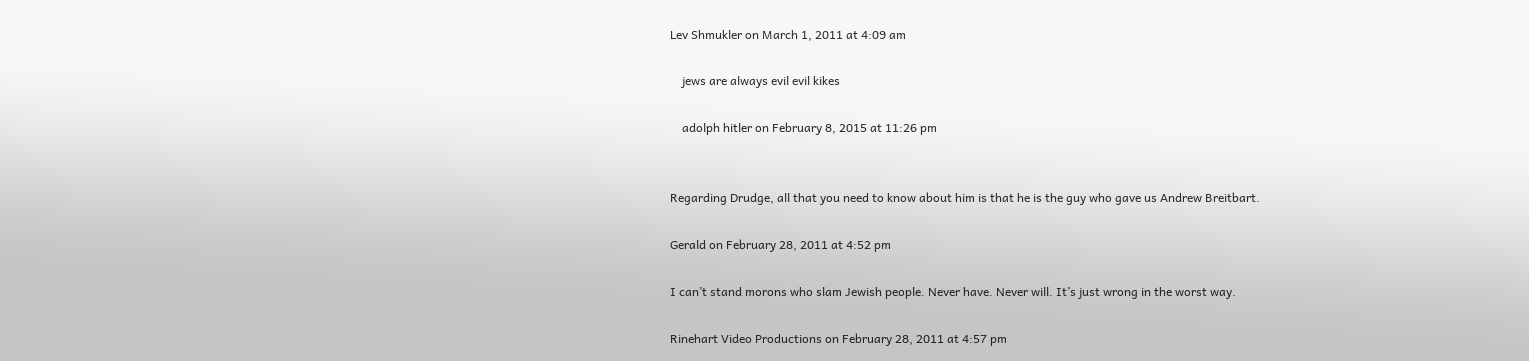Lev Shmukler on March 1, 2011 at 4:09 am

    jews are always evil evil kikes

    adolph hitler on February 8, 2015 at 11:26 pm


Regarding Drudge, all that you need to know about him is that he is the guy who gave us Andrew Breitbart.

Gerald on February 28, 2011 at 4:52 pm

I can’t stand morons who slam Jewish people. Never have. Never will. It’s just wrong in the worst way.

Rinehart Video Productions on February 28, 2011 at 4:57 pm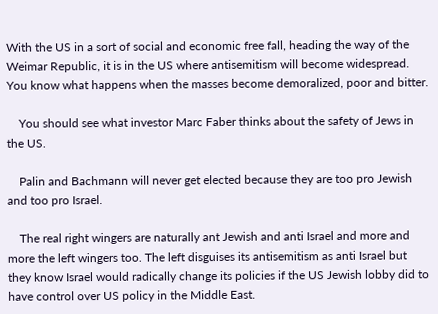With the US in a sort of social and economic free fall, heading the way of the Weimar Republic, it is in the US where antisemitism will become widespread. You know what happens when the masses become demoralized, poor and bitter.

    You should see what investor Marc Faber thinks about the safety of Jews in the US.

    Palin and Bachmann will never get elected because they are too pro Jewish and too pro Israel.

    The real right wingers are naturally ant Jewish and anti Israel and more and more the left wingers too. The left disguises its antisemitism as anti Israel but they know Israel would radically change its policies if the US Jewish lobby did to have control over US policy in the Middle East.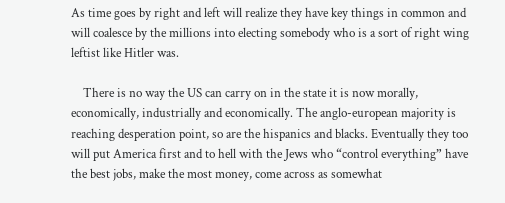As time goes by right and left will realize they have key things in common and will coalesce by the millions into electing somebody who is a sort of right wing leftist like Hitler was.

    There is no way the US can carry on in the state it is now morally, economically, industrially and economically. The anglo-european majority is reaching desperation point, so are the hispanics and blacks. Eventually they too will put America first and to hell with the Jews who “control everything” have the best jobs, make the most money, come across as somewhat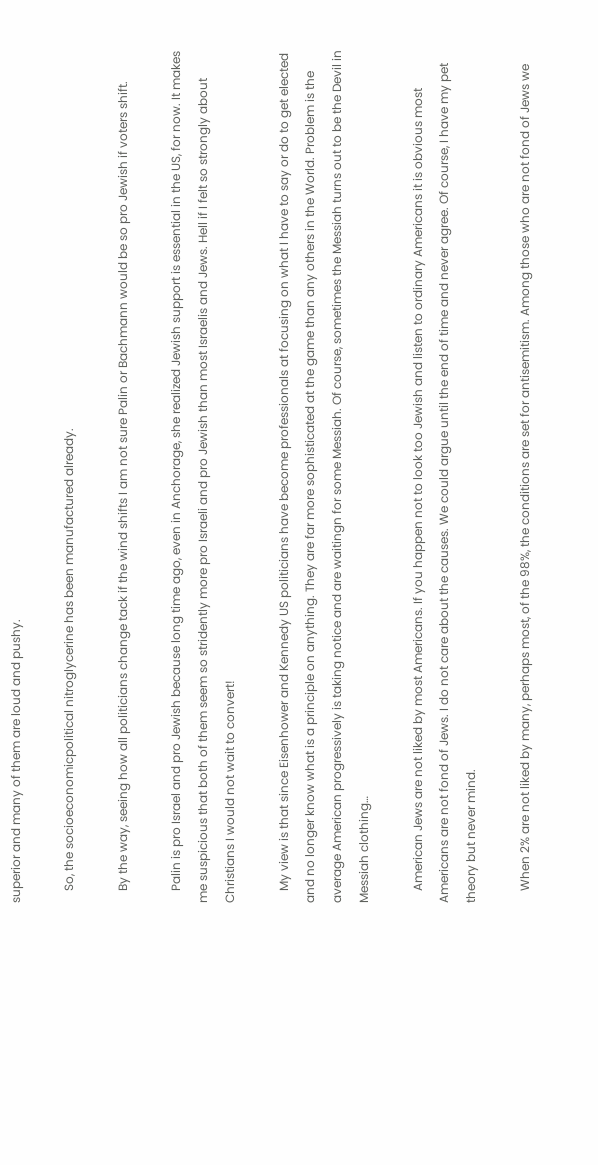superior and many of them are loud and pushy.

    So, the socioeconomicpolitical nitroglycerine has been manufactured already.

    By the way, seeing how all politicians change tack if the wind shifts I am not sure Palin or Bachmann would be so pro Jewish if voters shift.

    Palin is pro Israel and pro Jewish because long time ago, even in Anchorage, she realized Jewish support is essential in the US, for now. It makes me suspicious that both of them seem so stridently more pro Israeli and pro Jewish than most Israelis and Jews. Hell if I felt so strongly about Christians I would not wait to convert!

    My view is that since Eisenhower and Kennedy US politicians have become professionals at focusing on what I have to say or do to get elected and no longer know what is a principle on anything. They are far more sophisticated at the game than any others in the World. Problem is the average American progressively is taking notice and are waitingn for some Messiah. Of course, sometimes the Messiah turns out to be the Devil in Messiah clothing…

    American Jews are not liked by most Americans. If you happen not to look too Jewish and listen to ordinary Americans it is obvious most Americans are not fond of Jews. I do not care about the causes. We could argue until the end of time and never agree. Of course, I have my pet theory but never mind.

    When 2% are not liked by many, perhaps most, of the 98%, the conditions are set for antisemitism. Among those who are not fond of Jews we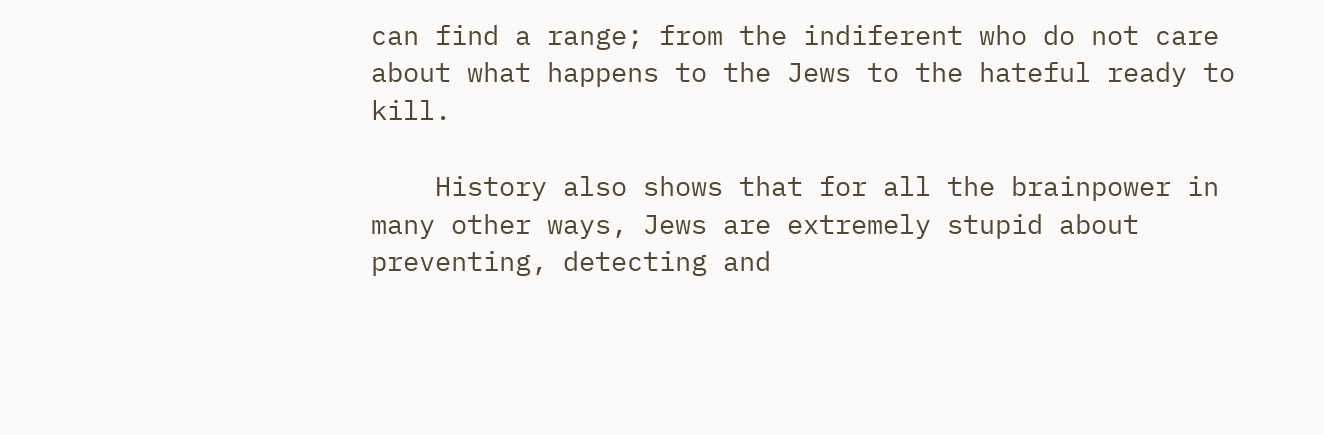can find a range; from the indiferent who do not care about what happens to the Jews to the hateful ready to kill.

    History also shows that for all the brainpower in many other ways, Jews are extremely stupid about preventing, detecting and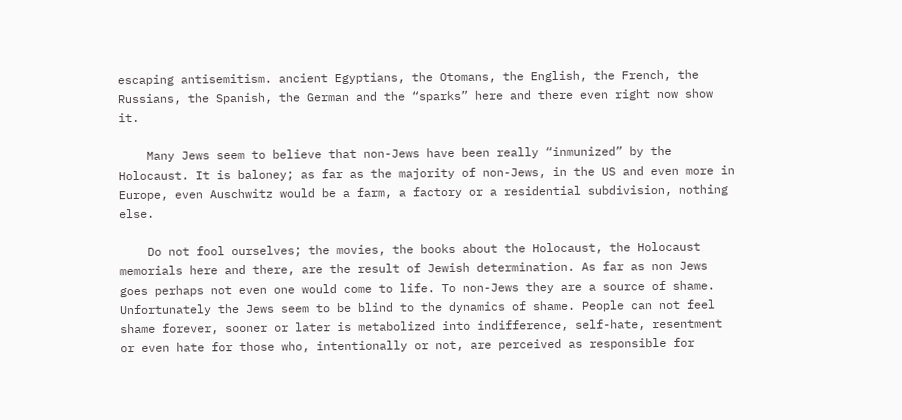escaping antisemitism. ancient Egyptians, the Otomans, the English, the French, the Russians, the Spanish, the German and the “sparks” here and there even right now show it.

    Many Jews seem to believe that non-Jews have been really “inmunized” by the Holocaust. It is baloney; as far as the majority of non-Jews, in the US and even more in Europe, even Auschwitz would be a farm, a factory or a residential subdivision, nothing else.

    Do not fool ourselves; the movies, the books about the Holocaust, the Holocaust memorials here and there, are the result of Jewish determination. As far as non Jews goes perhaps not even one would come to life. To non-Jews they are a source of shame. Unfortunately the Jews seem to be blind to the dynamics of shame. People can not feel shame forever, sooner or later is metabolized into indifference, self-hate, resentment or even hate for those who, intentionally or not, are perceived as responsible for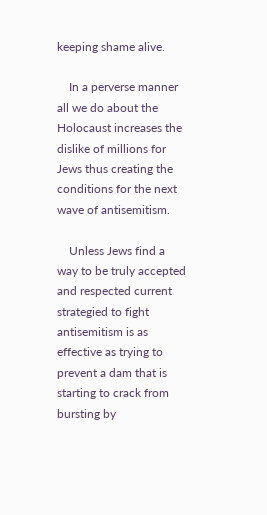keeping shame alive.

    In a perverse manner all we do about the Holocaust increases the dislike of millions for Jews thus creating the conditions for the next wave of antisemitism.

    Unless Jews find a way to be truly accepted and respected current strategied to fight antisemitism is as effective as trying to prevent a dam that is starting to crack from bursting by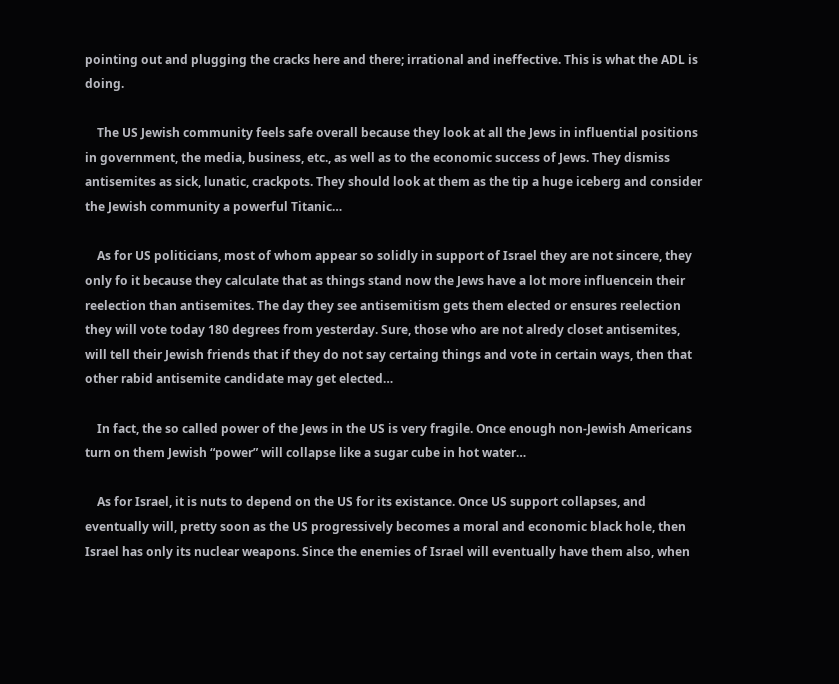pointing out and plugging the cracks here and there; irrational and ineffective. This is what the ADL is doing.

    The US Jewish community feels safe overall because they look at all the Jews in influential positions in government, the media, business, etc., as well as to the economic success of Jews. They dismiss antisemites as sick, lunatic, crackpots. They should look at them as the tip a huge iceberg and consider the Jewish community a powerful Titanic…

    As for US politicians, most of whom appear so solidly in support of Israel they are not sincere, they only fo it because they calculate that as things stand now the Jews have a lot more influencein their reelection than antisemites. The day they see antisemitism gets them elected or ensures reelection they will vote today 180 degrees from yesterday. Sure, those who are not alredy closet antisemites, will tell their Jewish friends that if they do not say certaing things and vote in certain ways, then that other rabid antisemite candidate may get elected…

    In fact, the so called power of the Jews in the US is very fragile. Once enough non-Jewish Americans turn on them Jewish “power” will collapse like a sugar cube in hot water…

    As for Israel, it is nuts to depend on the US for its existance. Once US support collapses, and eventually will, pretty soon as the US progressively becomes a moral and economic black hole, then Israel has only its nuclear weapons. Since the enemies of Israel will eventually have them also, when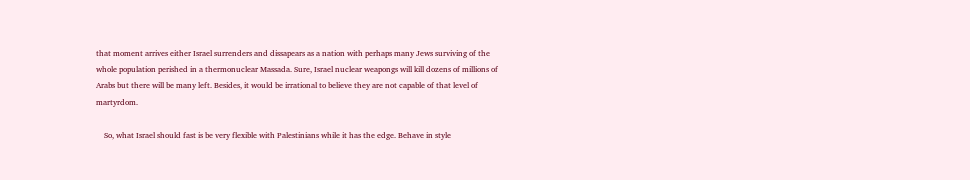that moment arrives either Israel surrenders and dissapears as a nation with perhaps many Jews surviving of the whole population perished in a thermonuclear Massada. Sure, Israel nuclear weapongs will kill dozens of millions of Arabs but there will be many left. Besides, it would be irrational to believe they are not capable of that level of martyrdom.

    So, what Israel should fast is be very flexible with Palestinians while it has the edge. Behave in style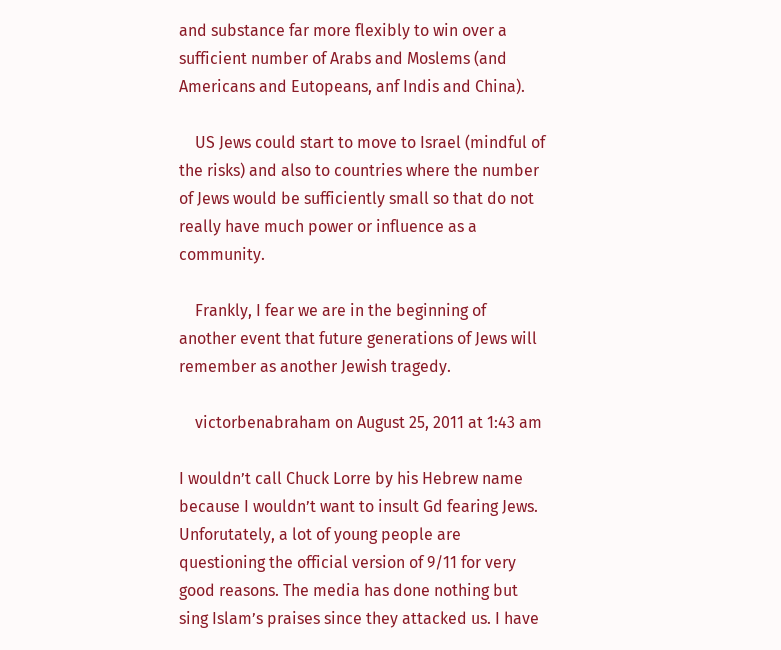and substance far more flexibly to win over a sufficient number of Arabs and Moslems (and Americans and Eutopeans, anf Indis and China).

    US Jews could start to move to Israel (mindful of the risks) and also to countries where the number of Jews would be sufficiently small so that do not really have much power or influence as a community.

    Frankly, I fear we are in the beginning of another event that future generations of Jews will remember as another Jewish tragedy.

    victorbenabraham on August 25, 2011 at 1:43 am

I wouldn’t call Chuck Lorre by his Hebrew name because I wouldn’t want to insult Gd fearing Jews. Unforutately, a lot of young people are questioning the official version of 9/11 for very good reasons. The media has done nothing but sing Islam’s praises since they attacked us. I have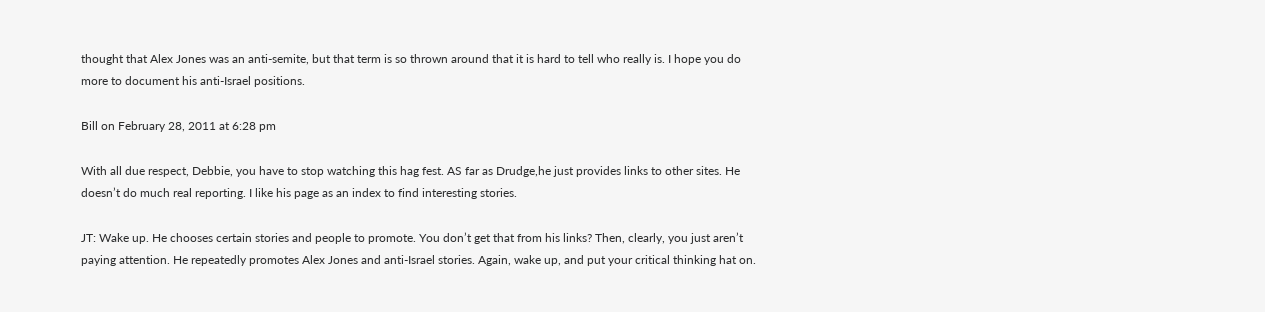thought that Alex Jones was an anti-semite, but that term is so thrown around that it is hard to tell who really is. I hope you do more to document his anti-Israel positions.

Bill on February 28, 2011 at 6:28 pm

With all due respect, Debbie, you have to stop watching this hag fest. AS far as Drudge,he just provides links to other sites. He doesn’t do much real reporting. I like his page as an index to find interesting stories.

JT: Wake up. He chooses certain stories and people to promote. You don’t get that from his links? Then, clearly, you just aren’t paying attention. He repeatedly promotes Alex Jones and anti-Israel stories. Again, wake up, and put your critical thinking hat on.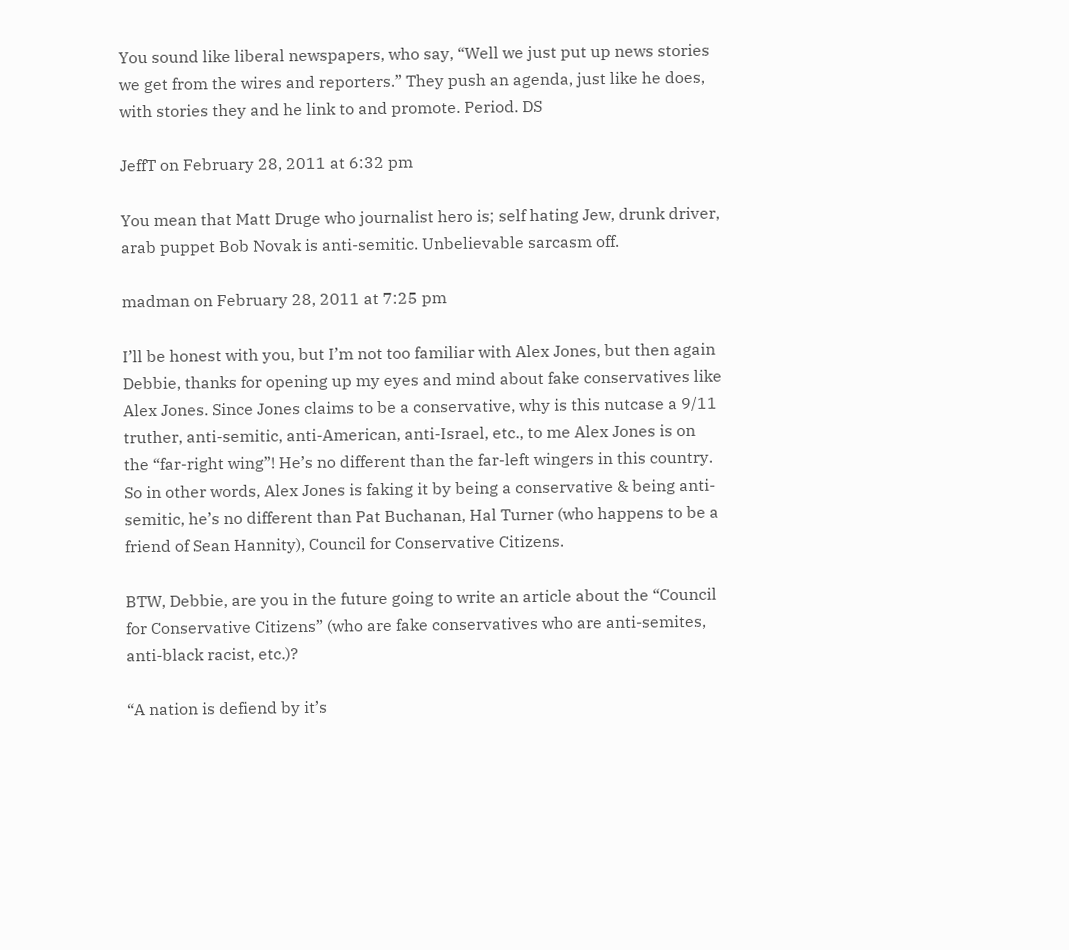You sound like liberal newspapers, who say, “Well we just put up news stories we get from the wires and reporters.” They push an agenda, just like he does, with stories they and he link to and promote. Period. DS

JeffT on February 28, 2011 at 6:32 pm

You mean that Matt Druge who journalist hero is; self hating Jew, drunk driver, arab puppet Bob Novak is anti-semitic. Unbelievable sarcasm off.

madman on February 28, 2011 at 7:25 pm

I’ll be honest with you, but I’m not too familiar with Alex Jones, but then again Debbie, thanks for opening up my eyes and mind about fake conservatives like Alex Jones. Since Jones claims to be a conservative, why is this nutcase a 9/11 truther, anti-semitic, anti-American, anti-Israel, etc., to me Alex Jones is on the “far-right wing”! He’s no different than the far-left wingers in this country. So in other words, Alex Jones is faking it by being a conservative & being anti-semitic, he’s no different than Pat Buchanan, Hal Turner (who happens to be a friend of Sean Hannity), Council for Conservative Citizens.

BTW, Debbie, are you in the future going to write an article about the “Council for Conservative Citizens” (who are fake conservatives who are anti-semites, anti-black racist, etc.)?

“A nation is defiend by it’s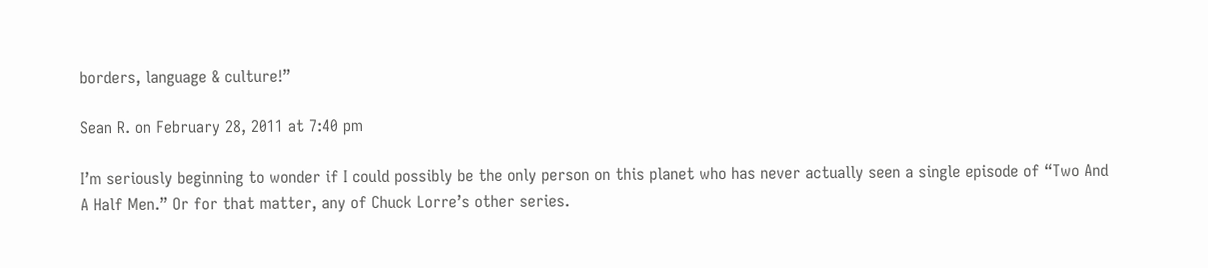borders, language & culture!”

Sean R. on February 28, 2011 at 7:40 pm

I’m seriously beginning to wonder if I could possibly be the only person on this planet who has never actually seen a single episode of “Two And A Half Men.” Or for that matter, any of Chuck Lorre’s other series.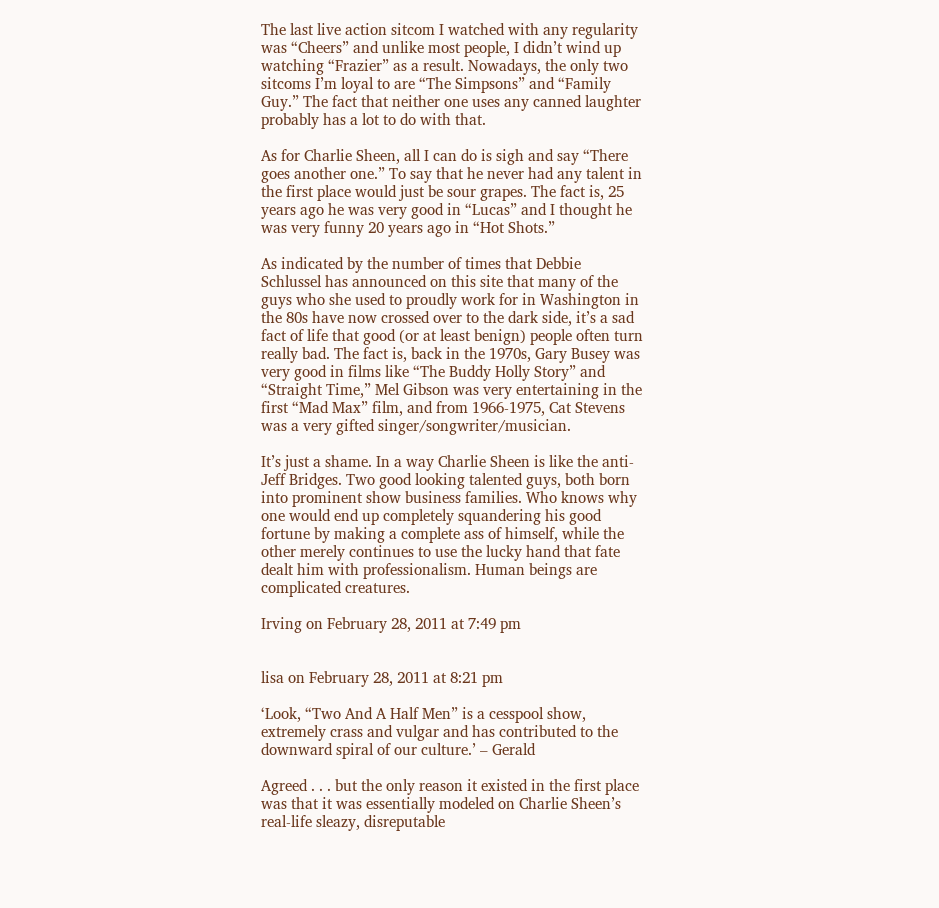The last live action sitcom I watched with any regularity was “Cheers” and unlike most people, I didn’t wind up watching “Frazier” as a result. Nowadays, the only two sitcoms I’m loyal to are “The Simpsons” and “Family Guy.” The fact that neither one uses any canned laughter probably has a lot to do with that.

As for Charlie Sheen, all I can do is sigh and say “There goes another one.” To say that he never had any talent in the first place would just be sour grapes. The fact is, 25 years ago he was very good in “Lucas” and I thought he was very funny 20 years ago in “Hot Shots.”

As indicated by the number of times that Debbie Schlussel has announced on this site that many of the guys who she used to proudly work for in Washington in the 80s have now crossed over to the dark side, it’s a sad fact of life that good (or at least benign) people often turn really bad. The fact is, back in the 1970s, Gary Busey was very good in films like “The Buddy Holly Story” and “Straight Time,” Mel Gibson was very entertaining in the first “Mad Max” film, and from 1966-1975, Cat Stevens was a very gifted singer/songwriter/musician.

It’s just a shame. In a way Charlie Sheen is like the anti-Jeff Bridges. Two good looking talented guys, both born into prominent show business families. Who knows why one would end up completely squandering his good fortune by making a complete ass of himself, while the other merely continues to use the lucky hand that fate dealt him with professionalism. Human beings are complicated creatures.

Irving on February 28, 2011 at 7:49 pm


lisa on February 28, 2011 at 8:21 pm

‘Look, “Two And A Half Men” is a cesspool show, extremely crass and vulgar and has contributed to the downward spiral of our culture.’ – Gerald

Agreed . . . but the only reason it existed in the first place was that it was essentially modeled on Charlie Sheen’s real-life sleazy, disreputable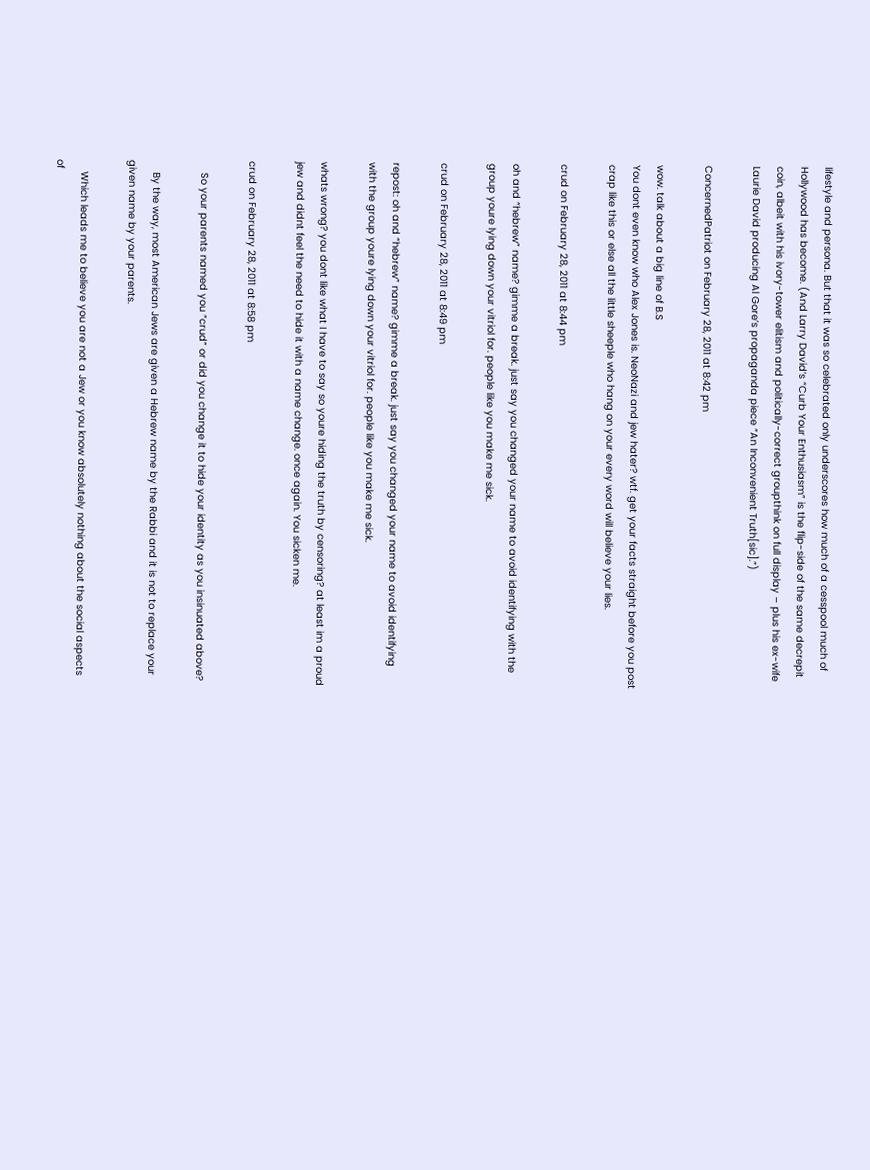lifestyle and persona. But that it was so celebrated only underscores how much of a cesspool much of Hollywood has become. (And Larry David’s “Curb Your Enthusiasm” is the flip-side of the same decrepit coin, albeit with his ivory-tower elitism and politically-correct groupthink on full display – plus his ex-wife Laurie David producing Al Gore’s propaganda piece “An Inconvenient Truth[sic].”)

ConcernedPatriot on February 28, 2011 at 8:42 pm

wow. talk about a big line of B.S
You dont even know who Alex Jones is. NeoNazi and jew hater? wtf. get your facts straight before you post crap like this or else all the little sheeple who hang on your every word will believe your lies.

crud on February 28, 2011 at 8:44 pm

oh and “hebrew” name? gimme a break. just say you changed your name to avoid identifying with the group youre lying down your vitriol for. people like you make me sick.

crud on February 28, 2011 at 8:49 pm

repost: oh and “hebrew” name? gimme a break. just say you changed your name to avoid identifying with the group youre lying down your vitriol for. people like you make me sick.

whats wrong? you dont like what I have to say so youre hiding the truth by censoring? at least im a proud jew and didnt feel the need to hide it with a name change. once again. You sicken me.

crud on February 28, 2011 at 8:58 pm

    So your parents named you “crud” or did you change it to hide your identity as you insinuated above?

    By the way, most American Jews are given a Hebrew name by the Rabbi and it is not to replace your given name by your parents.

    Which leads me to believe you are not a Jew or you know absolutely nothing about the social aspects of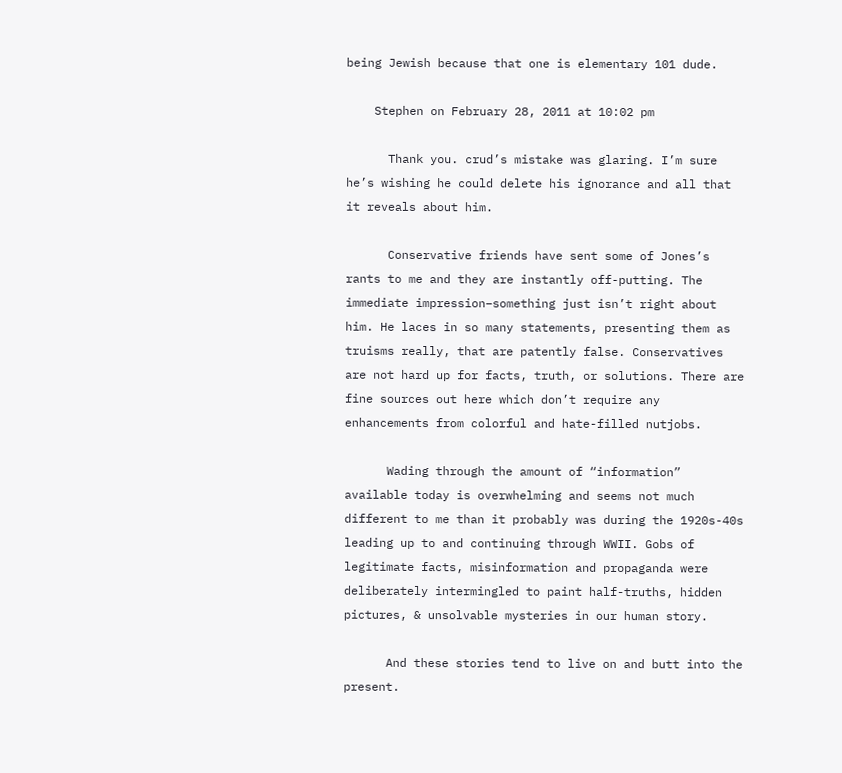being Jewish because that one is elementary 101 dude.

    Stephen on February 28, 2011 at 10:02 pm

      Thank you. crud’s mistake was glaring. I’m sure he’s wishing he could delete his ignorance and all that it reveals about him.

      Conservative friends have sent some of Jones’s rants to me and they are instantly off-putting. The immediate impression–something just isn’t right about him. He laces in so many statements, presenting them as truisms really, that are patently false. Conservatives are not hard up for facts, truth, or solutions. There are fine sources out here which don’t require any enhancements from colorful and hate-filled nutjobs.

      Wading through the amount of “information” available today is overwhelming and seems not much different to me than it probably was during the 1920s-40s leading up to and continuing through WWII. Gobs of legitimate facts, misinformation and propaganda were deliberately intermingled to paint half-truths, hidden pictures, & unsolvable mysteries in our human story.

      And these stories tend to live on and butt into the present.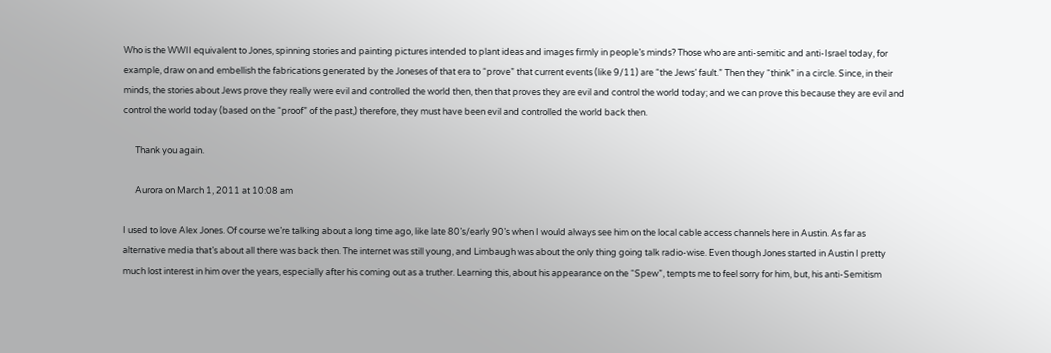Who is the WWII equivalent to Jones, spinning stories and painting pictures intended to plant ideas and images firmly in people’s minds? Those who are anti-semitic and anti-Israel today, for example, draw on and embellish the fabrications generated by the Joneses of that era to “prove” that current events (like 9/11) are “the Jews’ fault.” Then they “think” in a circle. Since, in their minds, the stories about Jews prove they really were evil and controlled the world then, then that proves they are evil and control the world today; and we can prove this because they are evil and control the world today (based on the “proof” of the past,) therefore, they must have been evil and controlled the world back then.

      Thank you again.

      Aurora on March 1, 2011 at 10:08 am

I used to love Alex Jones. Of course we’re talking about a long time ago, like late 80’s/early 90’s when I would always see him on the local cable access channels here in Austin. As far as alternative media that’s about all there was back then. The internet was still young, and Limbaugh was about the only thing going talk radio-wise. Even though Jones started in Austin I pretty much lost interest in him over the years, especially after his coming out as a truther. Learning this, about his appearance on the “Spew”, tempts me to feel sorry for him, but, his anti-Semitism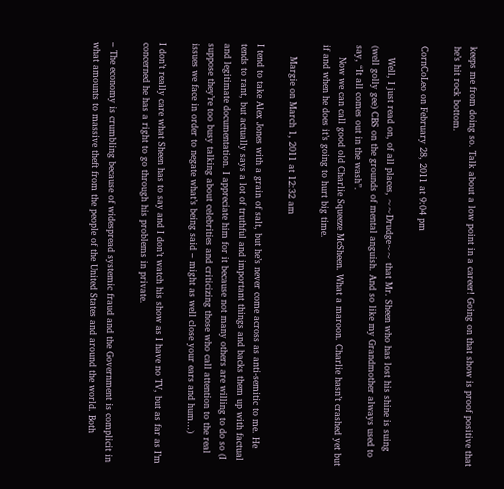keeps me from doing so. Talk about a low point in a career! Going on that show is proof positive that he’s hit rock bottom.

CornCoLeo on February 28, 2011 at 9:04 pm

    Well, I just read on, of all places, ~~Drudge~~ that Mr. Sheen who has lost his shine is suing (well golly gee) CBS on the grounds of mental anguish. And so like my Grandmother always used to say, “It all comes out in the wash”.
    Now we can call good old Charlie Squeeze McSheen. What a maroon. Charlie hasn’t crashed yet but if and when he does it’s going to hurt big time.

    Margie on March 1, 2011 at 12:32 am

I tend to take Alex Jones with a grain of salt, but he’s never come across as anti-semitic to me. He tends to rant, but actually says a lot of truthful and important things and backs them up with factual and legitimate documentation. I appreciate him for it because not many others are willing to do so (I suppose they’re too busy talking about celebrities and criticizing those who call attention to the real issues we face in order to negate what’s being said – might as well close your ears and hum…)

I don’t really care what Sheen has to say and I don’t watch his show as I have no TV, but as far as I’m concerned he has a right to go through his problems in private.

– The economy is crumbling because of widespread systemic fraud and the Government is complicit in what amounts to massive theft from the people of the United States and around the world. Both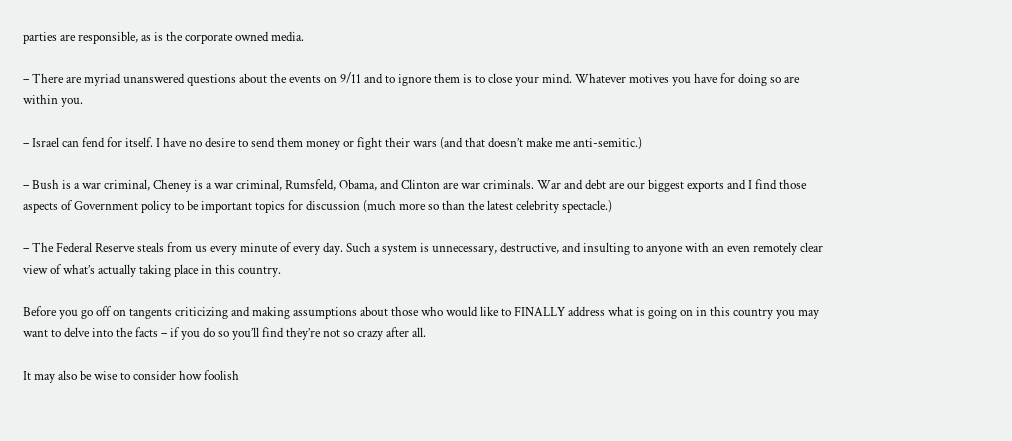parties are responsible, as is the corporate owned media.

– There are myriad unanswered questions about the events on 9/11 and to ignore them is to close your mind. Whatever motives you have for doing so are within you.

– Israel can fend for itself. I have no desire to send them money or fight their wars (and that doesn’t make me anti-semitic.)

– Bush is a war criminal, Cheney is a war criminal, Rumsfeld, Obama, and Clinton are war criminals. War and debt are our biggest exports and I find those aspects of Government policy to be important topics for discussion (much more so than the latest celebrity spectacle.)

– The Federal Reserve steals from us every minute of every day. Such a system is unnecessary, destructive, and insulting to anyone with an even remotely clear view of what’s actually taking place in this country.

Before you go off on tangents criticizing and making assumptions about those who would like to FINALLY address what is going on in this country you may want to delve into the facts – if you do so you’ll find they’re not so crazy after all.

It may also be wise to consider how foolish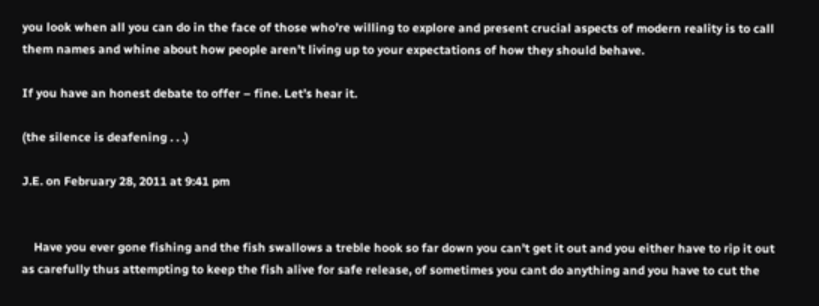you look when all you can do in the face of those who’re willing to explore and present crucial aspects of modern reality is to call them names and whine about how people aren’t living up to your expectations of how they should behave.

If you have an honest debate to offer – fine. Let’s hear it.

(the silence is deafening . . .)

J.E. on February 28, 2011 at 9:41 pm


    Have you ever gone fishing and the fish swallows a treble hook so far down you can’t get it out and you either have to rip it out as carefully thus attempting to keep the fish alive for safe release, of sometimes you cant do anything and you have to cut the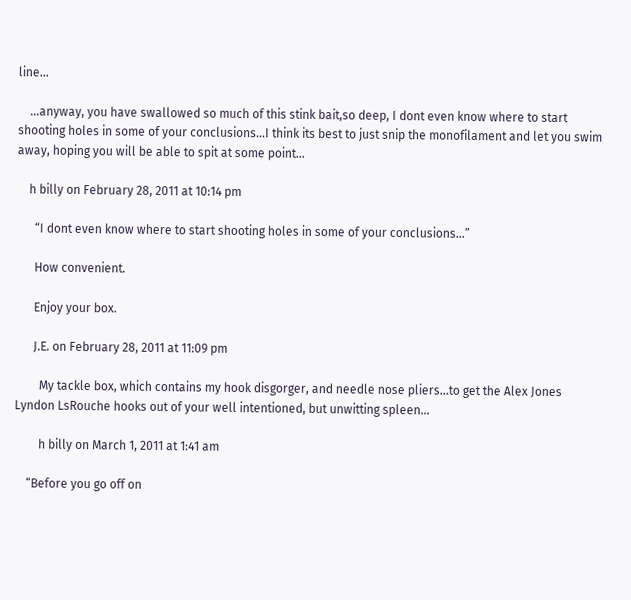line…

    …anyway, you have swallowed so much of this stink bait,so deep, I dont even know where to start shooting holes in some of your conclusions…I think its best to just snip the monofilament and let you swim away, hoping you will be able to spit at some point…

    h billy on February 28, 2011 at 10:14 pm

      “I dont even know where to start shooting holes in some of your conclusions…”

      How convenient.

      Enjoy your box.

      J.E. on February 28, 2011 at 11:09 pm

        My tackle box, which contains my hook disgorger, and needle nose pliers…to get the Alex Jones Lyndon LsRouche hooks out of your well intentioned, but unwitting spleen…

        h billy on March 1, 2011 at 1:41 am

    “Before you go off on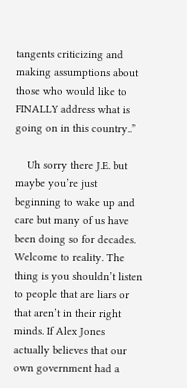tangents criticizing and making assumptions about those who would like to FINALLY address what is going on in this country..”

    Uh sorry there J.E. but maybe you’re just beginning to wake up and care but many of us have been doing so for decades. Welcome to reality. The thing is you shouldn’t listen to people that are liars or that aren’t in their right minds. If Alex Jones actually believes that our own government had a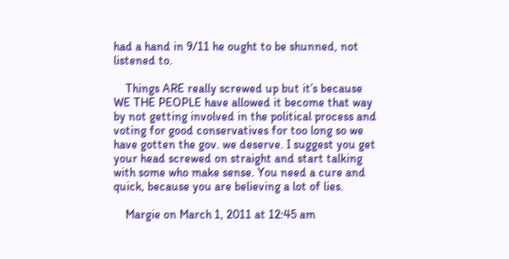had a hand in 9/11 he ought to be shunned, not listened to.

    Things ARE really screwed up but it’s because WE THE PEOPLE have allowed it become that way by not getting involved in the political process and voting for good conservatives for too long so we have gotten the gov. we deserve. I suggest you get your head screwed on straight and start talking with some who make sense. You need a cure and quick, because you are believing a lot of lies.

    Margie on March 1, 2011 at 12:45 am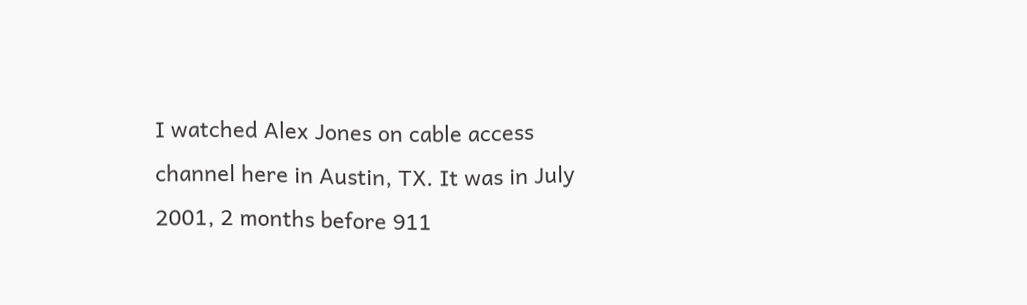I watched Alex Jones on cable access channel here in Austin, TX. It was in July 2001, 2 months before 911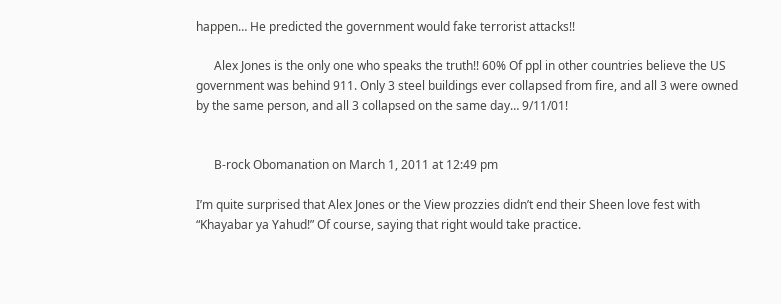happen… He predicted the government would fake terrorist attacks!!

      Alex Jones is the only one who speaks the truth!! 60% Of ppl in other countries believe the US government was behind 911. Only 3 steel buildings ever collapsed from fire, and all 3 were owned by the same person, and all 3 collapsed on the same day… 9/11/01!


      B-rock Obomanation on March 1, 2011 at 12:49 pm

I’m quite surprised that Alex Jones or the View prozzies didn’t end their Sheen love fest with “Khayabar ya Yahud!” Of course, saying that right would take practice.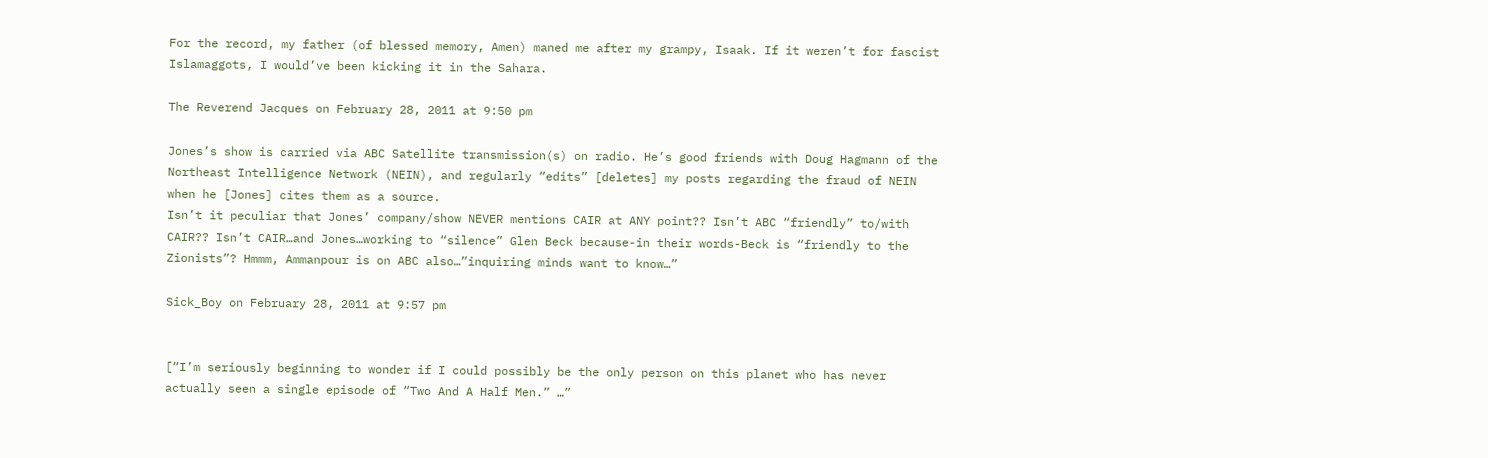For the record, my father (of blessed memory, Amen) maned me after my grampy, Isaak. If it weren’t for fascist Islamaggots, I would’ve been kicking it in the Sahara.

The Reverend Jacques on February 28, 2011 at 9:50 pm

Jones’s show is carried via ABC Satellite transmission(s) on radio. He’s good friends with Doug Hagmann of the Northeast Intelligence Network (NEIN), and regularly “edits” [deletes] my posts regarding the fraud of NEIN when he [Jones] cites them as a source.
Isn’t it peculiar that Jones’ company/show NEVER mentions CAIR at ANY point?? Isn’t ABC “friendly” to/with CAIR?? Isn’t CAIR…and Jones…working to “silence” Glen Beck because-in their words-Beck is “friendly to the Zionists”? Hmmm, Ammanpour is on ABC also…”inquiring minds want to know…”

Sick_Boy on February 28, 2011 at 9:57 pm


[“I’m seriously beginning to wonder if I could possibly be the only person on this planet who has never actually seen a single episode of “Two And A Half Men.” …”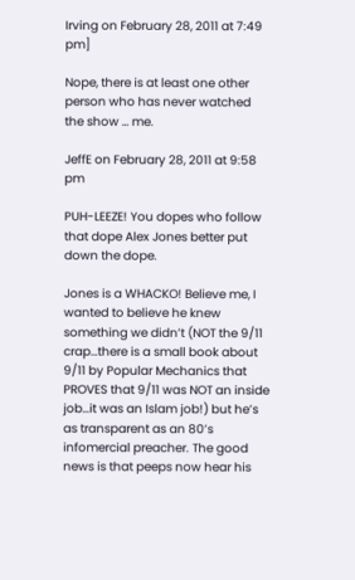Irving on February 28, 2011 at 7:49 pm]

Nope, there is at least one other person who has never watched the show … me.

JeffE on February 28, 2011 at 9:58 pm

PUH-LEEZE! You dopes who follow that dope Alex Jones better put down the dope.

Jones is a WHACKO! Believe me, I wanted to believe he knew something we didn’t (NOT the 9/11 crap…there is a small book about 9/11 by Popular Mechanics that PROVES that 9/11 was NOT an inside job…it was an Islam job!) but he’s as transparent as an 80’s infomercial preacher. The good news is that peeps now hear his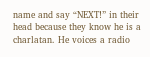name and say “NEXT!” in their head because they know he is a charlatan. He voices a radio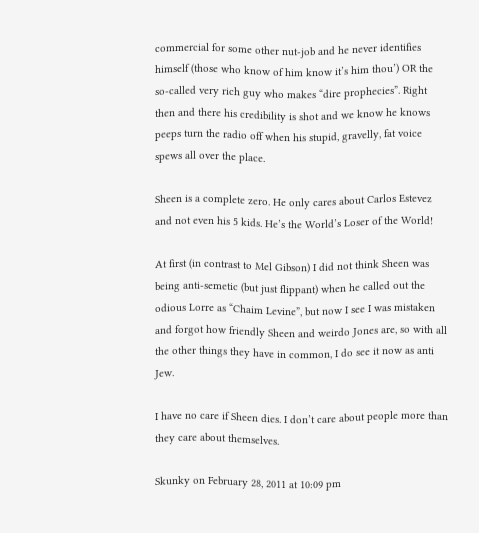commercial for some other nut-job and he never identifies himself (those who know of him know it’s him thou’) OR the so-called very rich guy who makes “dire prophecies”. Right then and there his credibility is shot and we know he knows peeps turn the radio off when his stupid, gravelly, fat voice spews all over the place.

Sheen is a complete zero. He only cares about Carlos Estevez and not even his 5 kids. He’s the World’s Loser of the World!

At first (in contrast to Mel Gibson) I did not think Sheen was being anti-semetic (but just flippant) when he called out the odious Lorre as “Chaim Levine”, but now I see I was mistaken and forgot how friendly Sheen and weirdo Jones are, so with all the other things they have in common, I do see it now as anti Jew.

I have no care if Sheen dies. I don’t care about people more than they care about themselves.

Skunky on February 28, 2011 at 10:09 pm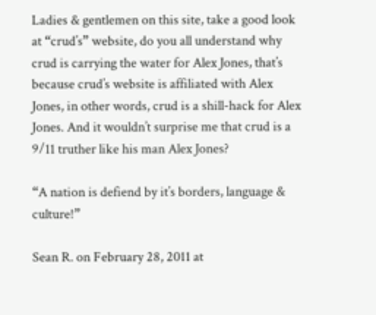Ladies & gentlemen on this site, take a good look at “crud’s” website, do you all understand why crud is carrying the water for Alex Jones, that’s because crud’s website is affiliated with Alex Jones, in other words, crud is a shill-hack for Alex Jones. And it wouldn’t surprise me that crud is a 9/11 truther like his man Alex Jones?

“A nation is defiend by it’s borders, language & culture!”

Sean R. on February 28, 2011 at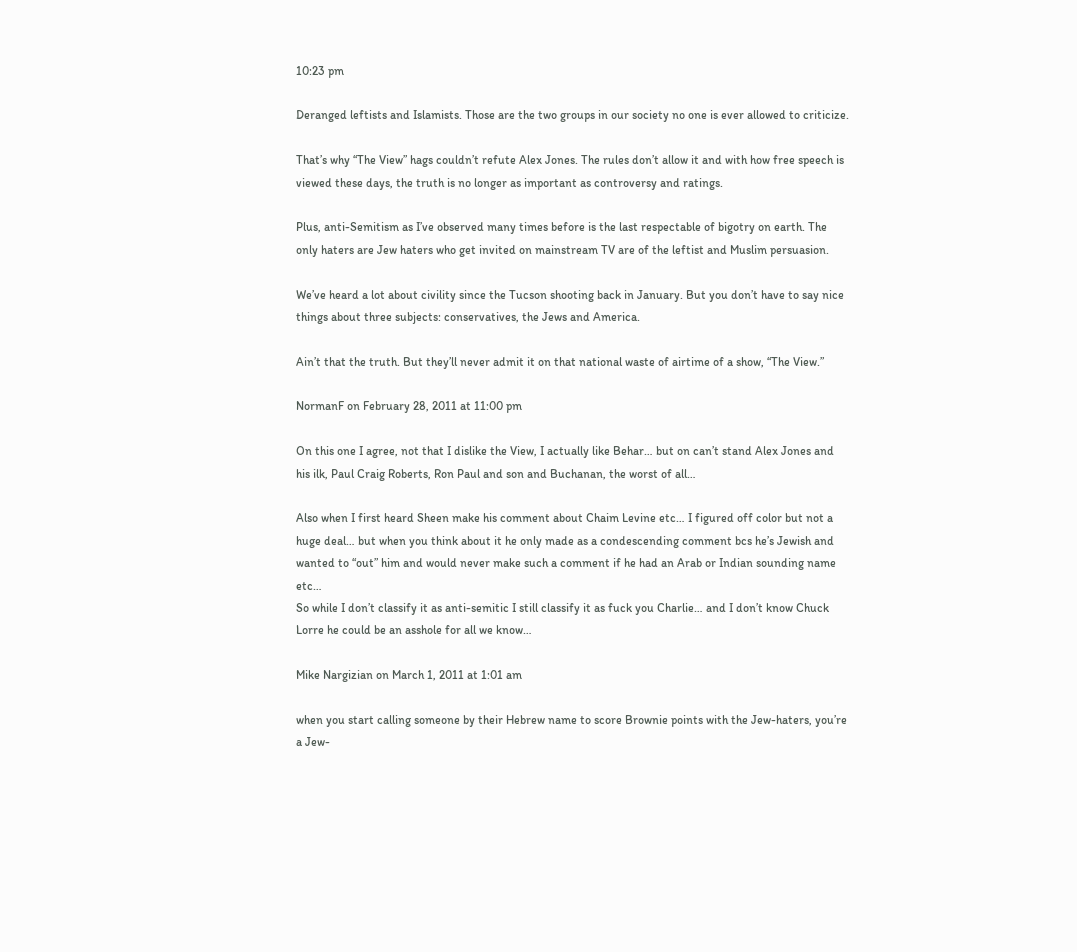10:23 pm

Deranged leftists and Islamists. Those are the two groups in our society no one is ever allowed to criticize.

That’s why “The View” hags couldn’t refute Alex Jones. The rules don’t allow it and with how free speech is viewed these days, the truth is no longer as important as controversy and ratings.

Plus, anti-Semitism as I’ve observed many times before is the last respectable of bigotry on earth. The only haters are Jew haters who get invited on mainstream TV are of the leftist and Muslim persuasion.

We’ve heard a lot about civility since the Tucson shooting back in January. But you don’t have to say nice things about three subjects: conservatives, the Jews and America.

Ain’t that the truth. But they’ll never admit it on that national waste of airtime of a show, “The View.”

NormanF on February 28, 2011 at 11:00 pm

On this one I agree, not that I dislike the View, I actually like Behar… but on can’t stand Alex Jones and his ilk, Paul Craig Roberts, Ron Paul and son and Buchanan, the worst of all…

Also when I first heard Sheen make his comment about Chaim Levine etc… I figured off color but not a huge deal… but when you think about it he only made as a condescending comment bcs he’s Jewish and wanted to “out” him and would never make such a comment if he had an Arab or Indian sounding name etc…
So while I don’t classify it as anti-semitic I still classify it as fuck you Charlie… and I don’t know Chuck Lorre he could be an asshole for all we know…

Mike Nargizian on March 1, 2011 at 1:01 am

when you start calling someone by their Hebrew name to score Brownie points with the Jew-haters, you’re a Jew-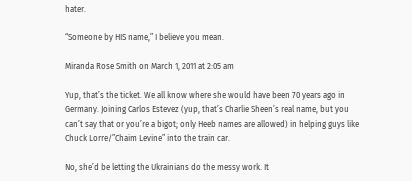hater.

“Someone by HIS name,” I believe you mean.

Miranda Rose Smith on March 1, 2011 at 2:05 am

Yup, that’s the ticket. We all know where she would have been 70 years ago in Germany. Joining Carlos Estevez (yup, that’s Charlie Sheen’s real name, but you can’t say that or you’re a bigot; only Heeb names are allowed) in helping guys like Chuck Lorre/”Chaim Levine” into the train car.

No, she’d be letting the Ukrainians do the messy work. It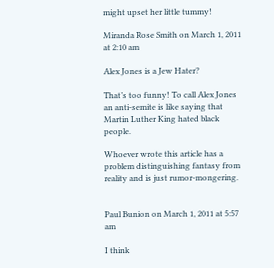might upset her little tummy!

Miranda Rose Smith on March 1, 2011 at 2:10 am

Alex Jones is a Jew Hater?

That’s too funny! To call Alex Jones an anti-semite is like saying that Martin Luther King hated black people.

Whoever wrote this article has a problem distinguishing fantasy from reality and is just rumor-mongering.


Paul Bunion on March 1, 2011 at 5:57 am

I think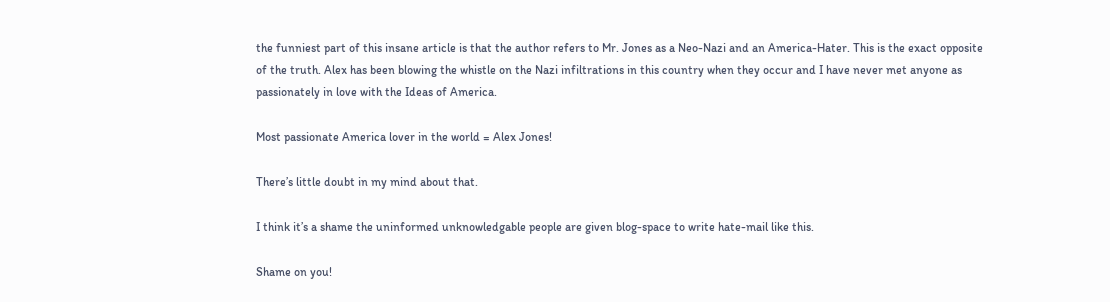the funniest part of this insane article is that the author refers to Mr. Jones as a Neo-Nazi and an America-Hater. This is the exact opposite of the truth. Alex has been blowing the whistle on the Nazi infiltrations in this country when they occur and I have never met anyone as passionately in love with the Ideas of America.

Most passionate America lover in the world = Alex Jones!

There’s little doubt in my mind about that.

I think it’s a shame the uninformed unknowledgable people are given blog-space to write hate-mail like this.

Shame on you!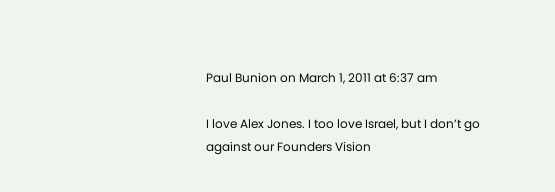Paul Bunion on March 1, 2011 at 6:37 am

I love Alex Jones. I too love Israel, but I don’t go against our Founders Vision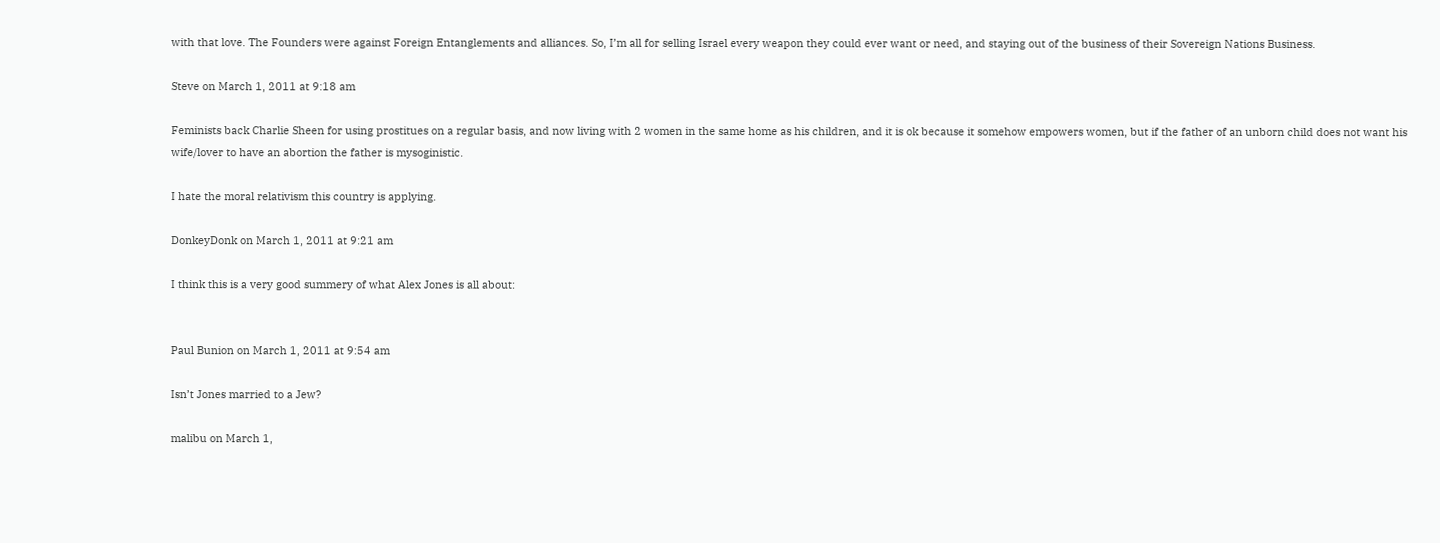with that love. The Founders were against Foreign Entanglements and alliances. So, I’m all for selling Israel every weapon they could ever want or need, and staying out of the business of their Sovereign Nations Business.

Steve on March 1, 2011 at 9:18 am

Feminists back Charlie Sheen for using prostitues on a regular basis, and now living with 2 women in the same home as his children, and it is ok because it somehow empowers women, but if the father of an unborn child does not want his wife/lover to have an abortion the father is mysoginistic.

I hate the moral relativism this country is applying.

DonkeyDonk on March 1, 2011 at 9:21 am

I think this is a very good summery of what Alex Jones is all about:


Paul Bunion on March 1, 2011 at 9:54 am

Isn’t Jones married to a Jew?

malibu on March 1,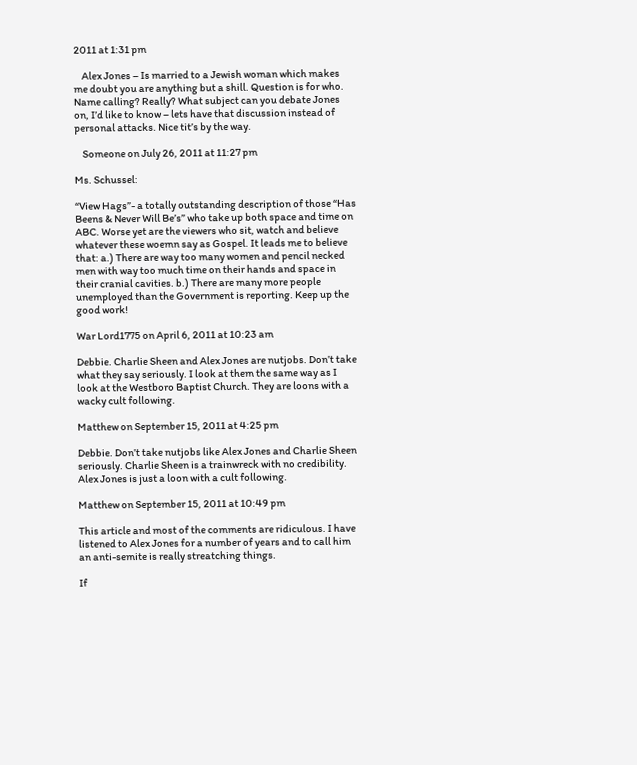2011 at 1:31 pm

    Alex Jones – Is married to a Jewish woman which makes me doubt you are anything but a shill. Question is for who. Name calling? Really? What subject can you debate Jones on, I’d like to know – lets have that discussion instead of personal attacks. Nice tit’s by the way.

    Someone on July 26, 2011 at 11:27 pm

Ms. Schussel:

“View Hags”- a totally outstanding description of those “Has Beens & Never Will Be’s” who take up both space and time on ABC. Worse yet are the viewers who sit, watch and believe whatever these woemn say as Gospel. It leads me to believe that: a.) There are way too many women and pencil necked men with way too much time on their hands and space in their cranial cavities. b.) There are many more people unemployed than the Government is reporting. Keep up the good work!

War Lord1775 on April 6, 2011 at 10:23 am

Debbie. Charlie Sheen and Alex Jones are nutjobs. Don’t take what they say seriously. I look at them the same way as I look at the Westboro Baptist Church. They are loons with a wacky cult following.

Matthew on September 15, 2011 at 4:25 pm

Debbie. Don’t take nutjobs like Alex Jones and Charlie Sheen seriously. Charlie Sheen is a trainwreck with no credibility. Alex Jones is just a loon with a cult following.

Matthew on September 15, 2011 at 10:49 pm

This article and most of the comments are ridiculous. I have listened to Alex Jones for a number of years and to call him an anti-semite is really streatching things.

If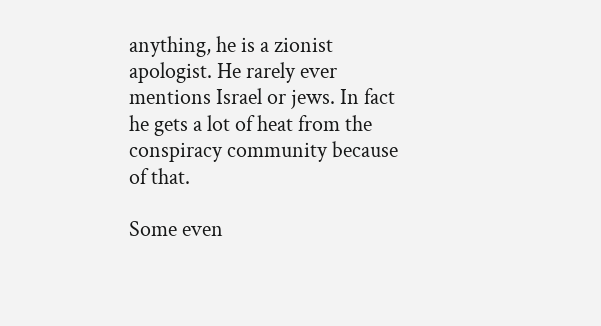anything, he is a zionist apologist. He rarely ever mentions Israel or jews. In fact he gets a lot of heat from the conspiracy community because of that.

Some even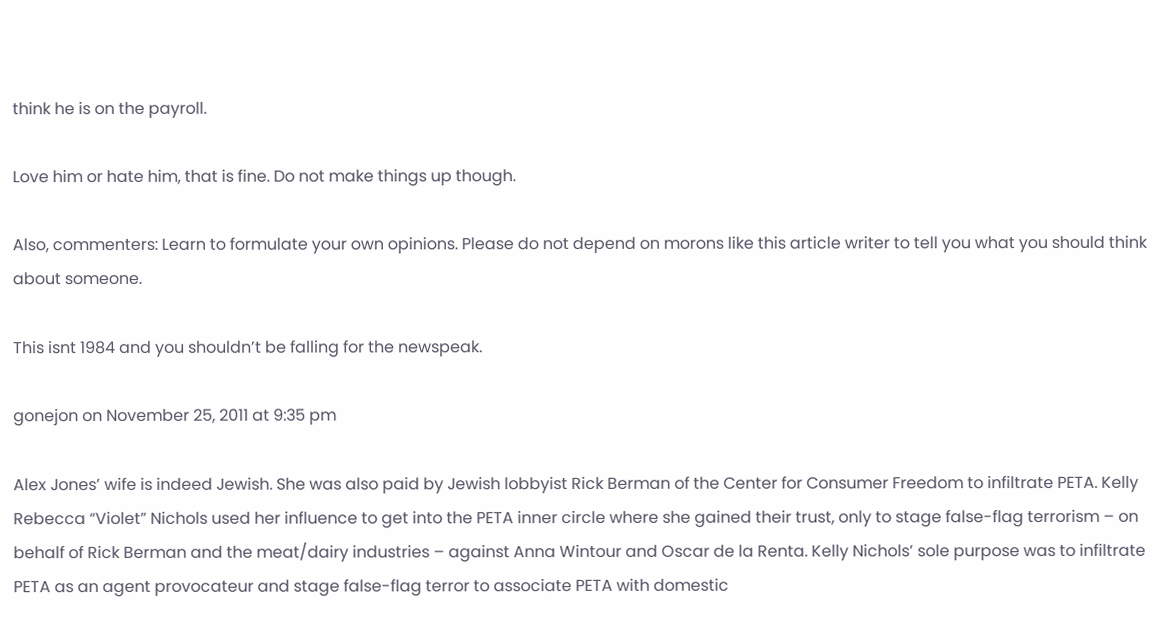think he is on the payroll.

Love him or hate him, that is fine. Do not make things up though.

Also, commenters: Learn to formulate your own opinions. Please do not depend on morons like this article writer to tell you what you should think about someone.

This isnt 1984 and you shouldn’t be falling for the newspeak.

gonejon on November 25, 2011 at 9:35 pm

Alex Jones’ wife is indeed Jewish. She was also paid by Jewish lobbyist Rick Berman of the Center for Consumer Freedom to infiltrate PETA. Kelly Rebecca “Violet” Nichols used her influence to get into the PETA inner circle where she gained their trust, only to stage false-flag terrorism – on behalf of Rick Berman and the meat/dairy industries – against Anna Wintour and Oscar de la Renta. Kelly Nichols’ sole purpose was to infiltrate PETA as an agent provocateur and stage false-flag terror to associate PETA with domestic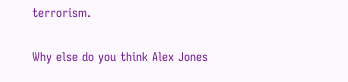terrorism.

Why else do you think Alex Jones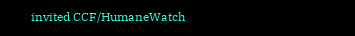invited CCF/HumaneWatch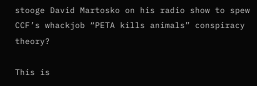stooge David Martosko on his radio show to spew CCF’s whackjob “PETA kills animals” conspiracy theory?

This is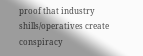proof that industry shills/operatives create conspiracy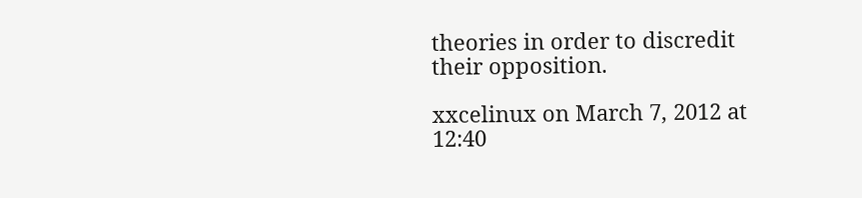theories in order to discredit their opposition.

xxcelinux on March 7, 2012 at 12:40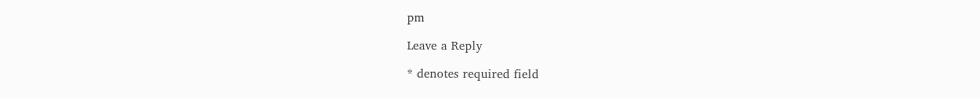pm

Leave a Reply

* denotes required field